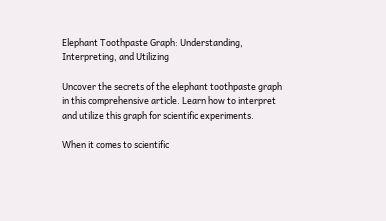Elephant Toothpaste Graph: Understanding, Interpreting, and Utilizing

Uncover the secrets of the elephant toothpaste graph in this comprehensive article. Learn how to interpret and utilize this graph for scientific experiments.

When it comes to scientific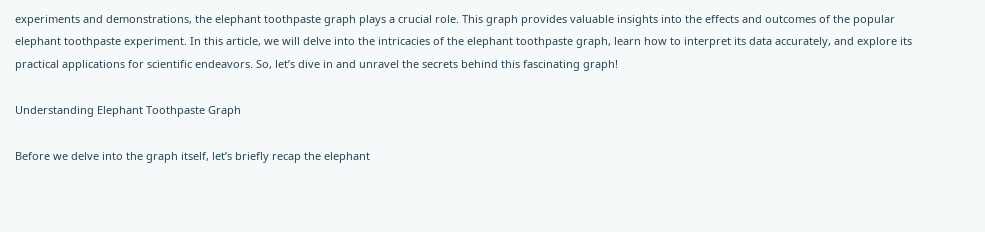experiments and demonstrations, the elephant toothpaste graph plays a crucial role. This graph provides valuable insights into the effects and outcomes of the popular elephant toothpaste experiment. In this article, we will delve into the intricacies of the elephant toothpaste graph, learn how to interpret its data accurately, and explore its practical applications for scientific endeavors. So, let’s dive in and unravel the secrets behind this fascinating graph!

Understanding Elephant Toothpaste Graph

Before we delve into the graph itself, let’s briefly recap the elephant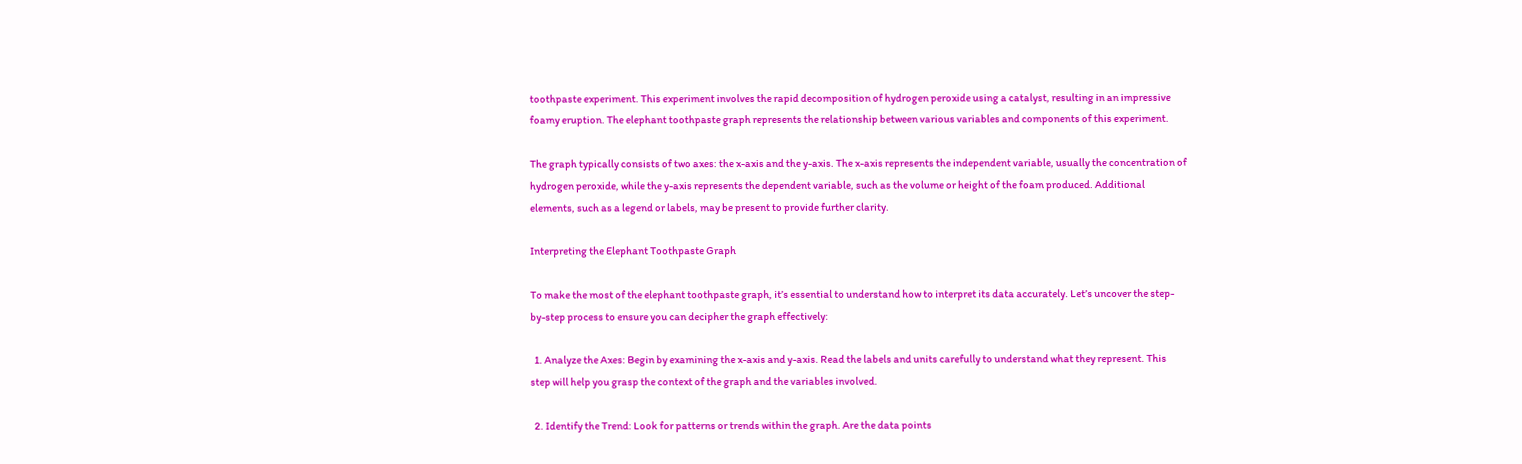toothpaste experiment. This experiment involves the rapid decomposition of hydrogen peroxide using a catalyst, resulting in an impressive foamy eruption. The elephant toothpaste graph represents the relationship between various variables and components of this experiment.

The graph typically consists of two axes: the x-axis and the y-axis. The x-axis represents the independent variable, usually the concentration of hydrogen peroxide, while the y-axis represents the dependent variable, such as the volume or height of the foam produced. Additional elements, such as a legend or labels, may be present to provide further clarity.

Interpreting the Elephant Toothpaste Graph

To make the most of the elephant toothpaste graph, it’s essential to understand how to interpret its data accurately. Let’s uncover the step-by-step process to ensure you can decipher the graph effectively:

  1. Analyze the Axes: Begin by examining the x-axis and y-axis. Read the labels and units carefully to understand what they represent. This step will help you grasp the context of the graph and the variables involved.

  2. Identify the Trend: Look for patterns or trends within the graph. Are the data points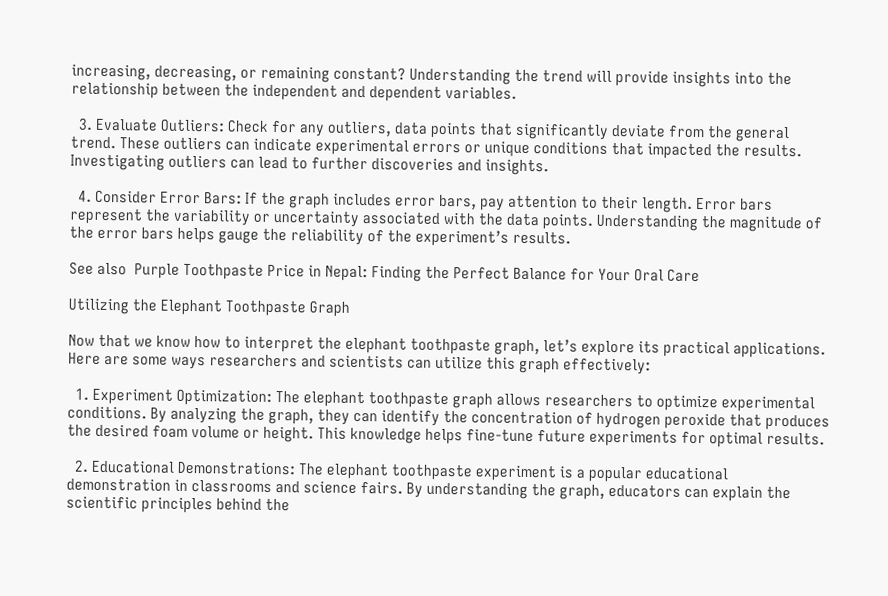increasing, decreasing, or remaining constant? Understanding the trend will provide insights into the relationship between the independent and dependent variables.

  3. Evaluate Outliers: Check for any outliers, data points that significantly deviate from the general trend. These outliers can indicate experimental errors or unique conditions that impacted the results. Investigating outliers can lead to further discoveries and insights.

  4. Consider Error Bars: If the graph includes error bars, pay attention to their length. Error bars represent the variability or uncertainty associated with the data points. Understanding the magnitude of the error bars helps gauge the reliability of the experiment’s results.

See also  Purple Toothpaste Price in Nepal: Finding the Perfect Balance for Your Oral Care

Utilizing the Elephant Toothpaste Graph

Now that we know how to interpret the elephant toothpaste graph, let’s explore its practical applications. Here are some ways researchers and scientists can utilize this graph effectively:

  1. Experiment Optimization: The elephant toothpaste graph allows researchers to optimize experimental conditions. By analyzing the graph, they can identify the concentration of hydrogen peroxide that produces the desired foam volume or height. This knowledge helps fine-tune future experiments for optimal results.

  2. Educational Demonstrations: The elephant toothpaste experiment is a popular educational demonstration in classrooms and science fairs. By understanding the graph, educators can explain the scientific principles behind the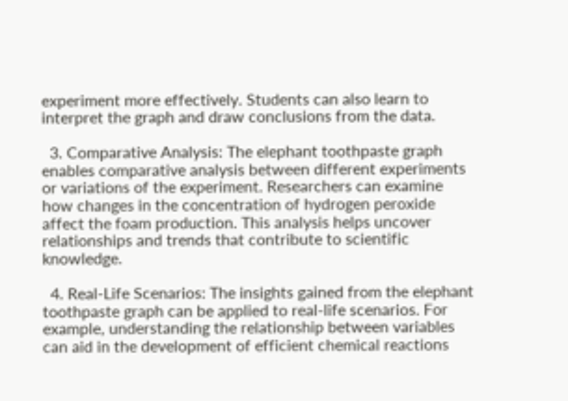experiment more effectively. Students can also learn to interpret the graph and draw conclusions from the data.

  3. Comparative Analysis: The elephant toothpaste graph enables comparative analysis between different experiments or variations of the experiment. Researchers can examine how changes in the concentration of hydrogen peroxide affect the foam production. This analysis helps uncover relationships and trends that contribute to scientific knowledge.

  4. Real-Life Scenarios: The insights gained from the elephant toothpaste graph can be applied to real-life scenarios. For example, understanding the relationship between variables can aid in the development of efficient chemical reactions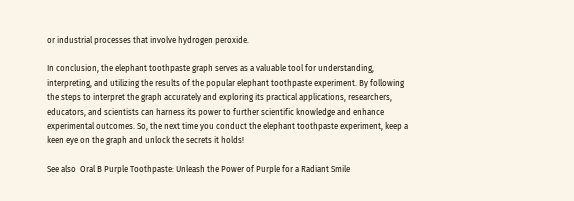or industrial processes that involve hydrogen peroxide.

In conclusion, the elephant toothpaste graph serves as a valuable tool for understanding, interpreting, and utilizing the results of the popular elephant toothpaste experiment. By following the steps to interpret the graph accurately and exploring its practical applications, researchers, educators, and scientists can harness its power to further scientific knowledge and enhance experimental outcomes. So, the next time you conduct the elephant toothpaste experiment, keep a keen eye on the graph and unlock the secrets it holds!

See also  Oral B Purple Toothpaste: Unleash the Power of Purple for a Radiant Smile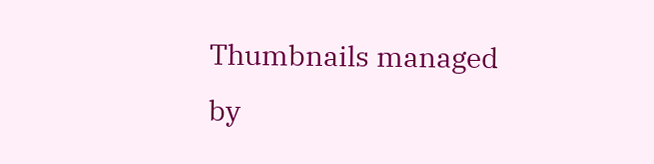Thumbnails managed by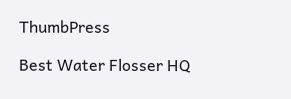ThumbPress

Best Water Flosser HQ